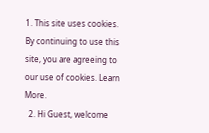1. This site uses cookies. By continuing to use this site, you are agreeing to our use of cookies. Learn More.
  2. Hi Guest, welcome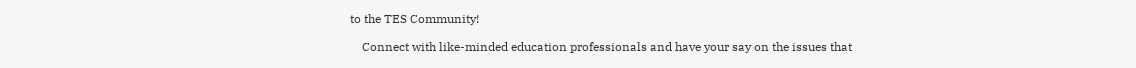to the TES Community!

    Connect with like-minded education professionals and have your say on the issues that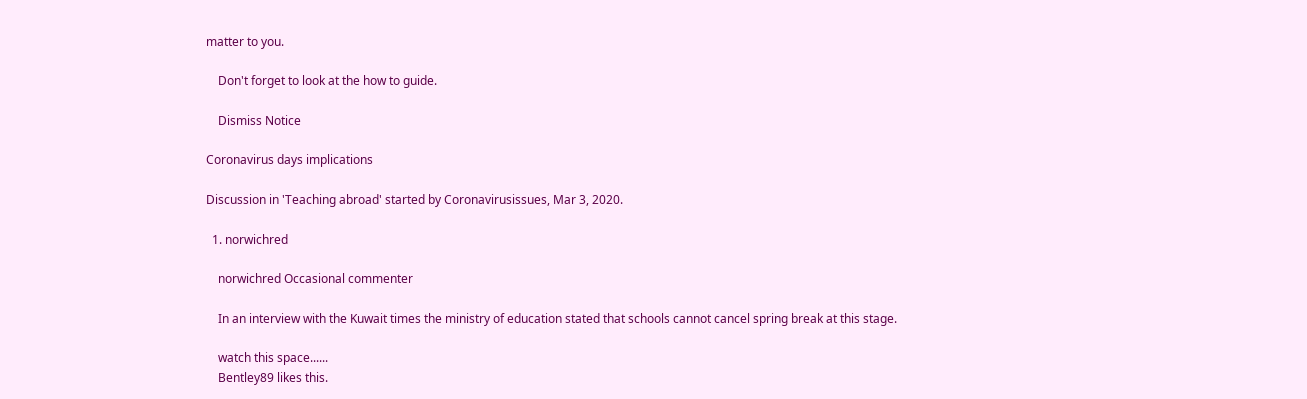matter to you.

    Don't forget to look at the how to guide.

    Dismiss Notice

Coronavirus days implications

Discussion in 'Teaching abroad' started by Coronavirusissues, Mar 3, 2020.

  1. norwichred

    norwichred Occasional commenter

    In an interview with the Kuwait times the ministry of education stated that schools cannot cancel spring break at this stage.

    watch this space......
    Bentley89 likes this.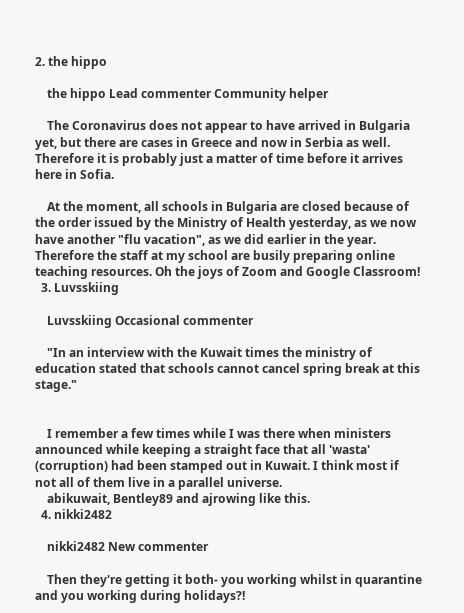2. the hippo

    the hippo Lead commenter Community helper

    The Coronavirus does not appear to have arrived in Bulgaria yet, but there are cases in Greece and now in Serbia as well. Therefore it is probably just a matter of time before it arrives here in Sofia.

    At the moment, all schools in Bulgaria are closed because of the order issued by the Ministry of Health yesterday, as we now have another "flu vacation", as we did earlier in the year. Therefore the staff at my school are busily preparing online teaching resources. Oh the joys of Zoom and Google Classroom!
  3. Luvsskiing

    Luvsskiing Occasional commenter

    "In an interview with the Kuwait times the ministry of education stated that schools cannot cancel spring break at this stage."


    I remember a few times while I was there when ministers announced while keeping a straight face that all 'wasta' (corruption) had been stamped out in Kuwait. I think most if not all of them live in a parallel universe.
    abikuwait, Bentley89 and ajrowing like this.
  4. nikki2482

    nikki2482 New commenter

    Then they're getting it both- you working whilst in quarantine and you working during holidays?!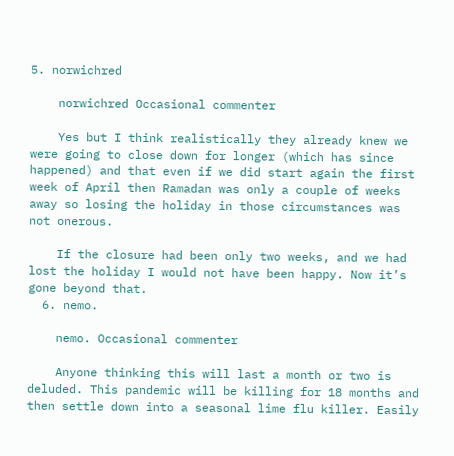5. norwichred

    norwichred Occasional commenter

    Yes but I think realistically they already knew we were going to close down for longer (which has since happened) and that even if we did start again the first week of April then Ramadan was only a couple of weeks away so losing the holiday in those circumstances was not onerous.

    If the closure had been only two weeks, and we had lost the holiday I would not have been happy. Now it’s gone beyond that.
  6. nemo.

    nemo. Occasional commenter

    Anyone thinking this will last a month or two is deluded. This pandemic will be killing for 18 months and then settle down into a seasonal lime flu killer. Easily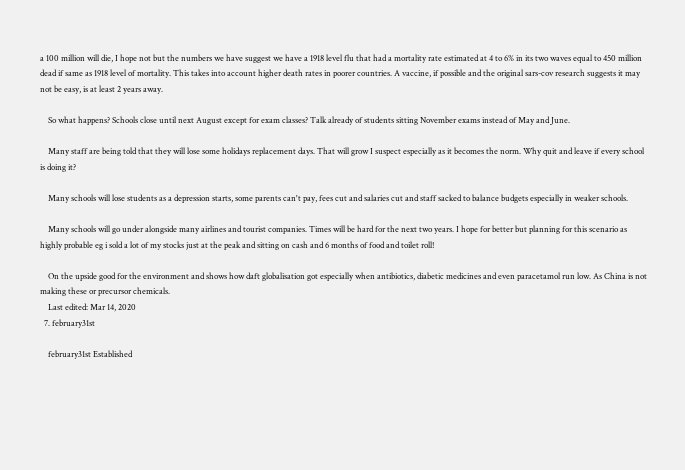a 100 million will die, I hope not but the numbers we have suggest we have a 1918 level flu that had a mortality rate estimated at 4 to 6% in its two waves equal to 450 million dead if same as 1918 level of mortality. This takes into account higher death rates in poorer countries. A vaccine, if possible and the original sars-cov research suggests it may not be easy, is at least 2 years away.

    So what happens? Schools close until next August except for exam classes? Talk already of students sitting November exams instead of May and June.

    Many staff are being told that they will lose some holidays replacement days. That will grow I suspect especially as it becomes the norm. Why quit and leave if every school is doing it?

    Many schools will lose students as a depression starts, some parents can't pay, fees cut and salaries cut and staff sacked to balance budgets especially in weaker schools.

    Many schools will go under alongside many airlines and tourist companies. Times will be hard for the next two years. I hope for better but planning for this scenario as highly probable eg i sold a lot of my stocks just at the peak and sitting on cash and 6 months of food and toilet roll!

    On the upside good for the environment and shows how daft globalisation got especially when antibiotics, diabetic medicines and even paracetamol run low. As China is not making these or precursor chemicals.
    Last edited: Mar 14, 2020
  7. february31st

    february31st Established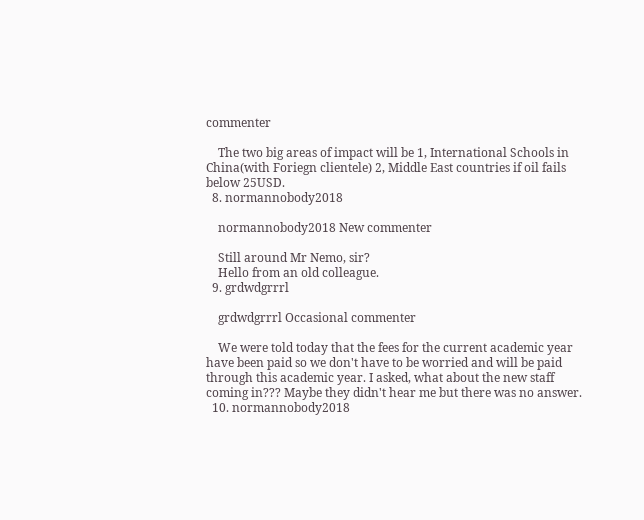commenter

    The two big areas of impact will be 1, International Schools in China(with Foriegn clientele) 2, Middle East countries if oil fails below 25USD.
  8. normannobody2018

    normannobody2018 New commenter

    Still around Mr Nemo, sir?
    Hello from an old colleague.
  9. grdwdgrrrl

    grdwdgrrrl Occasional commenter

    We were told today that the fees for the current academic year have been paid so we don't have to be worried and will be paid through this academic year. I asked, what about the new staff coming in??? Maybe they didn't hear me but there was no answer.
  10. normannobody2018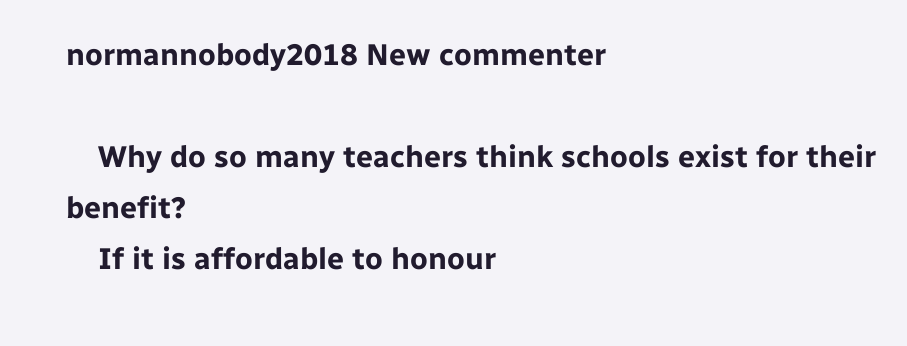normannobody2018 New commenter

    Why do so many teachers think schools exist for their benefit?
    If it is affordable to honour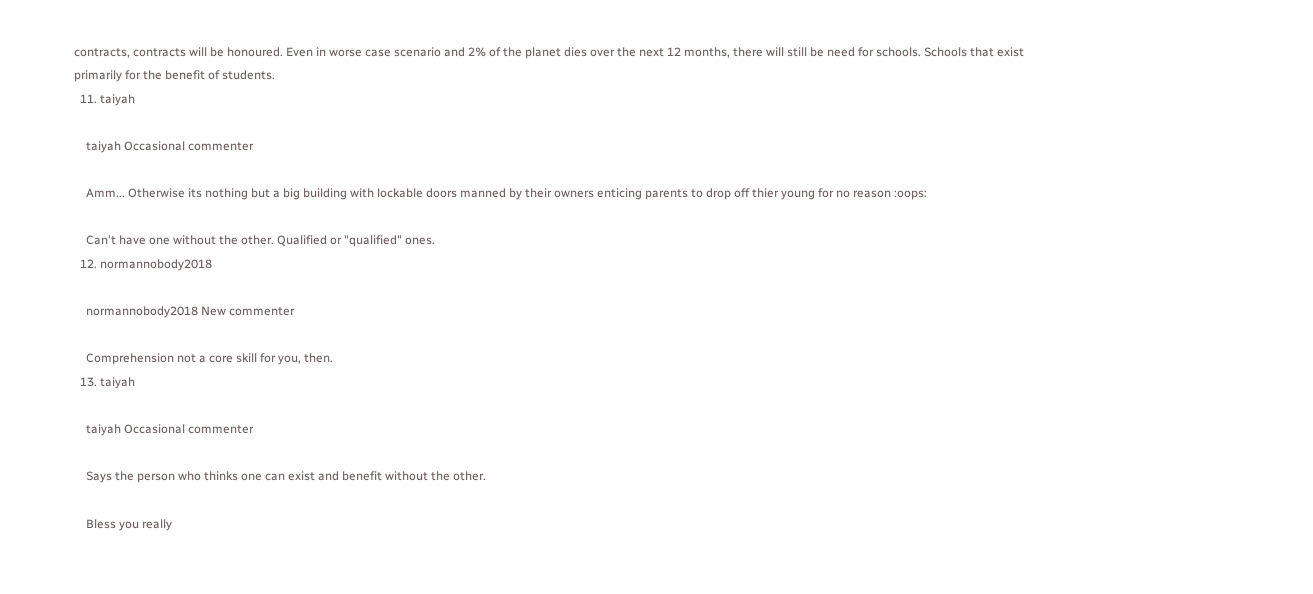contracts, contracts will be honoured. Even in worse case scenario and 2% of the planet dies over the next 12 months, there will still be need for schools. Schools that exist primarily for the benefit of students.
  11. taiyah

    taiyah Occasional commenter

    Amm... Otherwise its nothing but a big building with lockable doors manned by their owners enticing parents to drop off thier young for no reason :oops:

    Can't have one without the other. Qualified or "qualified" ones.
  12. normannobody2018

    normannobody2018 New commenter

    Comprehension not a core skill for you, then.
  13. taiyah

    taiyah Occasional commenter

    Says the person who thinks one can exist and benefit without the other.

    Bless you really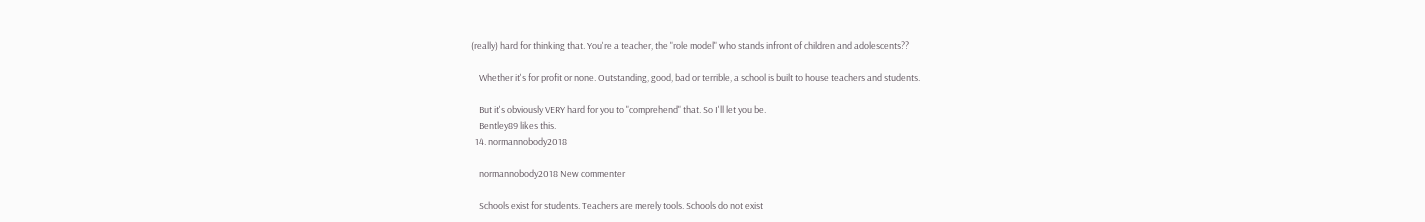(really) hard for thinking that. You're a teacher, the "role model" who stands infront of children and adolescents??

    Whether it's for profit or none. Outstanding, good, bad or terrible, a school is built to house teachers and students.

    But it's obviously VERY hard for you to "comprehend" that. So I'll let you be.
    Bentley89 likes this.
  14. normannobody2018

    normannobody2018 New commenter

    Schools exist for students. Teachers are merely tools. Schools do not exist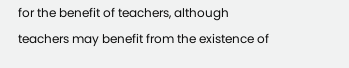for the benefit of teachers, although teachers may benefit from the existence of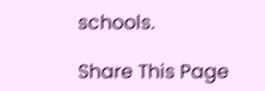schools.

Share This Page